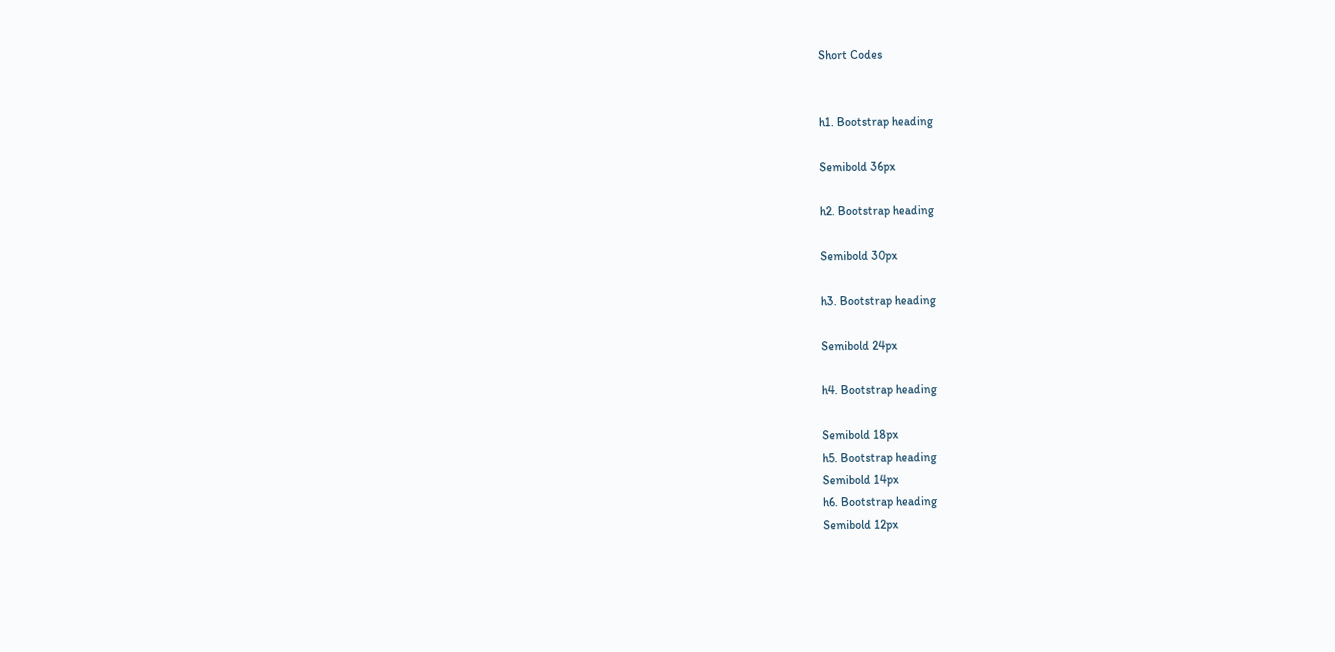Short Codes


h1. Bootstrap heading

Semibold 36px

h2. Bootstrap heading

Semibold 30px

h3. Bootstrap heading

Semibold 24px

h4. Bootstrap heading

Semibold 18px
h5. Bootstrap heading
Semibold 14px
h6. Bootstrap heading
Semibold 12px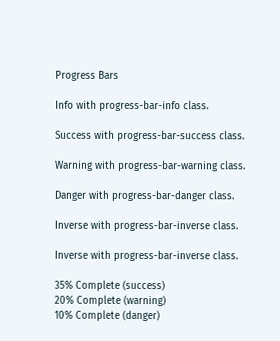Progress Bars

Info with progress-bar-info class.

Success with progress-bar-success class.

Warning with progress-bar-warning class.

Danger with progress-bar-danger class.

Inverse with progress-bar-inverse class.

Inverse with progress-bar-inverse class.

35% Complete (success)
20% Complete (warning)
10% Complete (danger)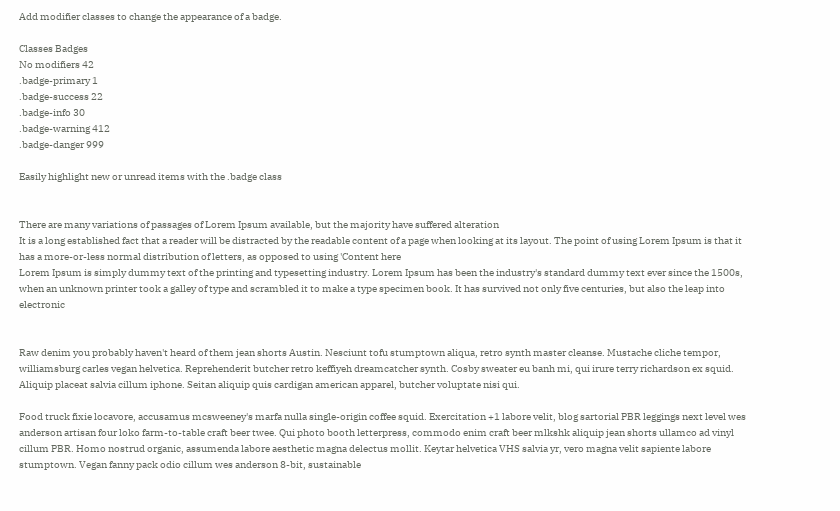Add modifier classes to change the appearance of a badge.

Classes Badges
No modifiers 42
.badge-primary 1
.badge-success 22
.badge-info 30
.badge-warning 412
.badge-danger 999

Easily highlight new or unread items with the .badge class


There are many variations of passages of Lorem Ipsum available, but the majority have suffered alteration
It is a long established fact that a reader will be distracted by the readable content of a page when looking at its layout. The point of using Lorem Ipsum is that it has a more-or-less normal distribution of letters, as opposed to using 'Content here
Lorem Ipsum is simply dummy text of the printing and typesetting industry. Lorem Ipsum has been the industry's standard dummy text ever since the 1500s, when an unknown printer took a galley of type and scrambled it to make a type specimen book. It has survived not only five centuries, but also the leap into electronic


Raw denim you probably haven't heard of them jean shorts Austin. Nesciunt tofu stumptown aliqua, retro synth master cleanse. Mustache cliche tempor, williamsburg carles vegan helvetica. Reprehenderit butcher retro keffiyeh dreamcatcher synth. Cosby sweater eu banh mi, qui irure terry richardson ex squid. Aliquip placeat salvia cillum iphone. Seitan aliquip quis cardigan american apparel, butcher voluptate nisi qui.

Food truck fixie locavore, accusamus mcsweeney's marfa nulla single-origin coffee squid. Exercitation +1 labore velit, blog sartorial PBR leggings next level wes anderson artisan four loko farm-to-table craft beer twee. Qui photo booth letterpress, commodo enim craft beer mlkshk aliquip jean shorts ullamco ad vinyl cillum PBR. Homo nostrud organic, assumenda labore aesthetic magna delectus mollit. Keytar helvetica VHS salvia yr, vero magna velit sapiente labore stumptown. Vegan fanny pack odio cillum wes anderson 8-bit, sustainable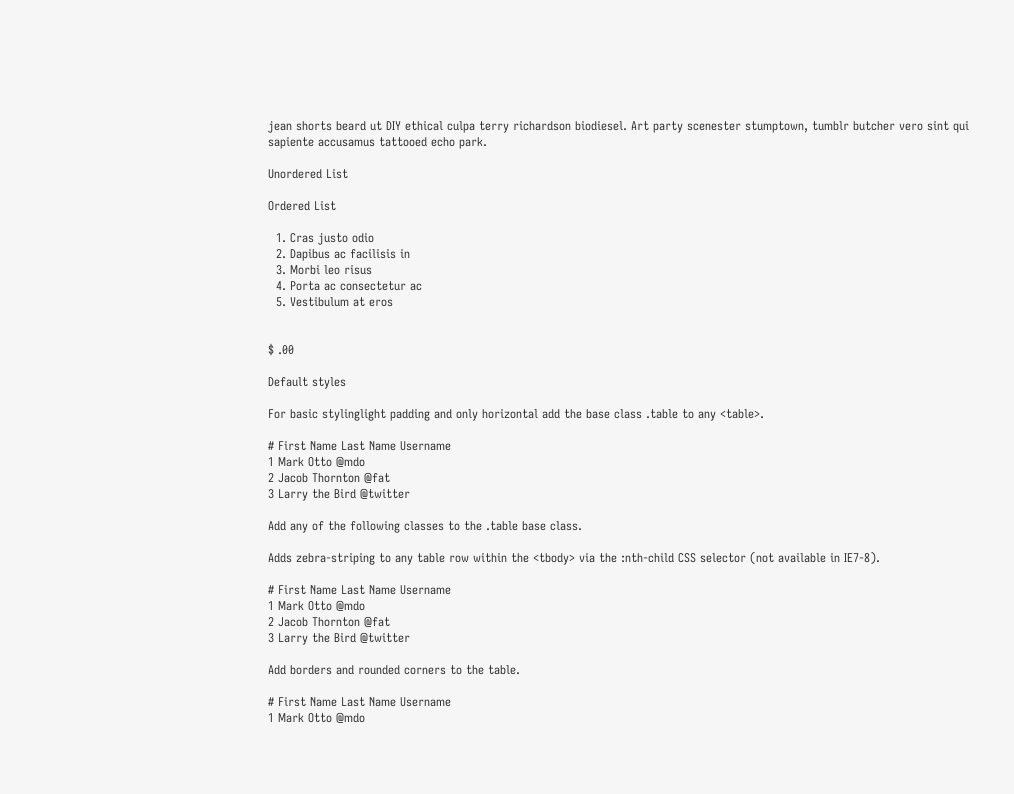jean shorts beard ut DIY ethical culpa terry richardson biodiesel. Art party scenester stumptown, tumblr butcher vero sint qui sapiente accusamus tattooed echo park.

Unordered List

Ordered List

  1. Cras justo odio
  2. Dapibus ac facilisis in
  3. Morbi leo risus
  4. Porta ac consectetur ac
  5. Vestibulum at eros


$ .00

Default styles

For basic stylinglight padding and only horizontal add the base class .table to any <table>.

# First Name Last Name Username
1 Mark Otto @mdo
2 Jacob Thornton @fat
3 Larry the Bird @twitter

Add any of the following classes to the .table base class.

Adds zebra-striping to any table row within the <tbody> via the :nth-child CSS selector (not available in IE7-8).

# First Name Last Name Username
1 Mark Otto @mdo
2 Jacob Thornton @fat
3 Larry the Bird @twitter

Add borders and rounded corners to the table.

# First Name Last Name Username
1 Mark Otto @mdo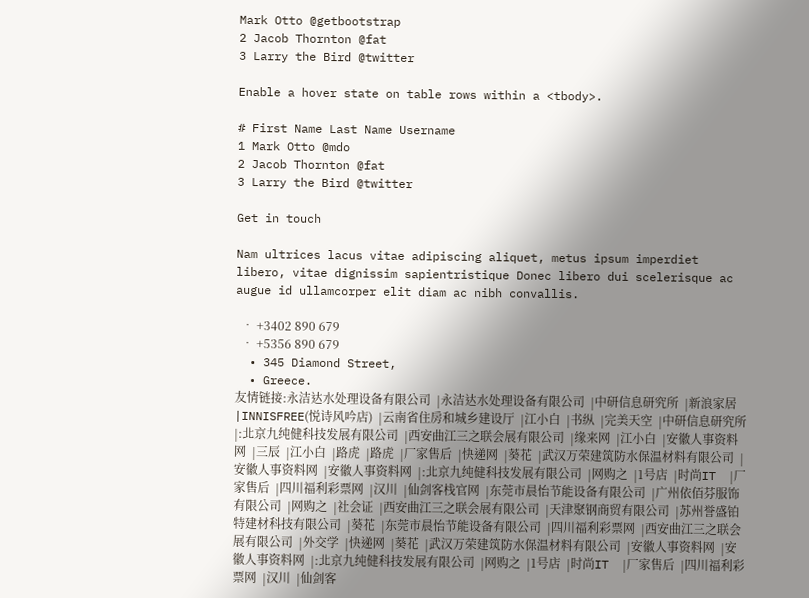Mark Otto @getbootstrap
2 Jacob Thornton @fat
3 Larry the Bird @twitter

Enable a hover state on table rows within a <tbody>.

# First Name Last Name Username
1 Mark Otto @mdo
2 Jacob Thornton @fat
3 Larry the Bird @twitter

Get in touch

Nam ultrices lacus vitae adipiscing aliquet, metus ipsum imperdiet libero, vitae dignissim sapientristique Donec libero dui scelerisque ac augue id ullamcorper elit diam ac nibh convallis.

  • +3402 890 679
  • +5356 890 679
  • 345 Diamond Street,
  • Greece.
友情链接:永洁达水处理设备有限公司  |永洁达水处理设备有限公司  |中研信息研究所  |新浪家居  |INNISFREE(悦诗风吟店)  |云南省住房和城乡建设厅  |江小白  |书纵  |完美天空  |中研信息研究所  |:北京九纯健科技发展有限公司  |西安曲江三之联会展有限公司  |缘来网  |江小白  |安徽人事资料网  |三辰  |江小白  |路虎  |路虎  |厂家售后  |快递网  |葵花  |武汉万荣建筑防水保温材料有限公司  |安徽人事资料网  |安徽人事资料网  |:北京九纯健科技发展有限公司  |网购之  |1号店  |时尚IT  |厂家售后  |四川福利彩票网  |汉川  |仙剑客栈官网  |东莞市晨怡节能设备有限公司  |广州依佰芬服饰有限公司  |网购之  |社会证  |西安曲江三之联会展有限公司  |天津聚钢商贸有限公司  |苏州誉盛铂特建材科技有限公司  |葵花  |东莞市晨怡节能设备有限公司  |四川福利彩票网  |西安曲江三之联会展有限公司  |外交学  |快递网  |葵花  |武汉万荣建筑防水保温材料有限公司  |安徽人事资料网  |安徽人事资料网  |:北京九纯健科技发展有限公司  |网购之  |1号店  |时尚IT  |厂家售后  |四川福利彩票网  |汉川  |仙剑客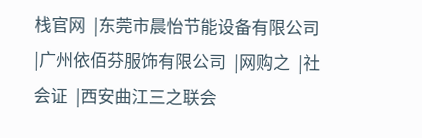栈官网  |东莞市晨怡节能设备有限公司  |广州依佰芬服饰有限公司  |网购之  |社会证  |西安曲江三之联会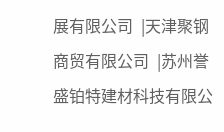展有限公司  |天津聚钢商贸有限公司  |苏州誉盛铂特建材科技有限公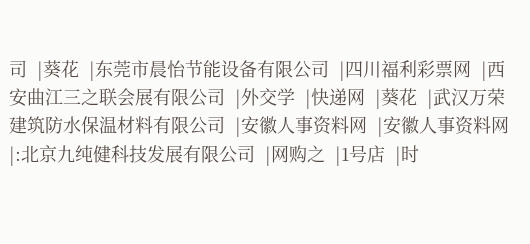司  |葵花  |东莞市晨怡节能设备有限公司  |四川福利彩票网  |西安曲江三之联会展有限公司  |外交学  |快递网  |葵花  |武汉万荣建筑防水保温材料有限公司  |安徽人事资料网  |安徽人事资料网  |:北京九纯健科技发展有限公司  |网购之  |1号店  |时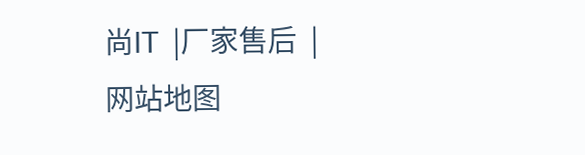尚IT  |厂家售后  |   网站地图